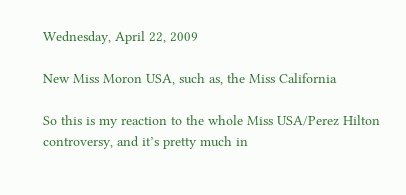Wednesday, April 22, 2009

New Miss Moron USA, such as, the Miss California

So this is my reaction to the whole Miss USA/Perez Hilton controversy, and it’s pretty much in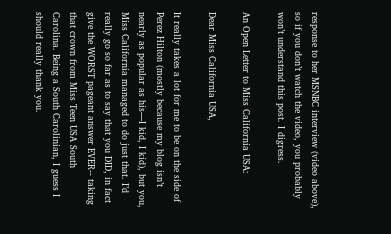response to her MSNBC interview (video above), so if you don’t watch the video, you probably won’t understand this post. I digress.

An Open Letter to Miss California USA:

Dear Miss California USA,

It really takes a lot for me to be on the side of Perez Hilton (mostly because my blog isn’t nearly as popular as his—I kid, I kid), but you, Miss California managed to do just that. I’d really go so far as to say that you DID, in fact give the WORST pageant answer EVER-- taking that crown from Miss Teen USA South Carolina. Being a South Carolinian, I guess I should really thank you.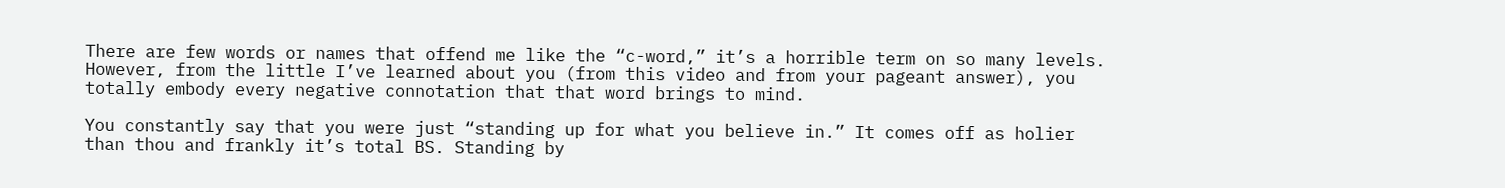There are few words or names that offend me like the “c-word,” it’s a horrible term on so many levels. However, from the little I’ve learned about you (from this video and from your pageant answer), you totally embody every negative connotation that that word brings to mind.

You constantly say that you were just “standing up for what you believe in.” It comes off as holier than thou and frankly it’s total BS. Standing by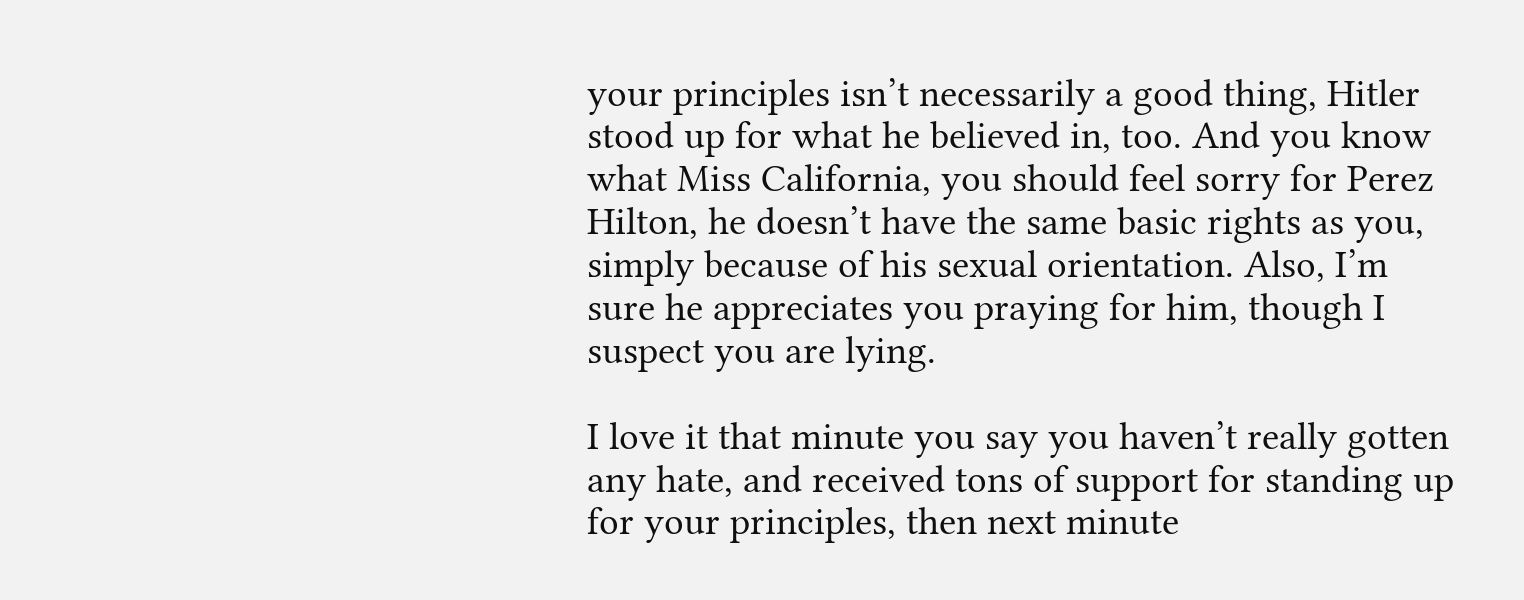your principles isn’t necessarily a good thing, Hitler stood up for what he believed in, too. And you know what Miss California, you should feel sorry for Perez Hilton, he doesn’t have the same basic rights as you, simply because of his sexual orientation. Also, I’m sure he appreciates you praying for him, though I suspect you are lying.

I love it that minute you say you haven’t really gotten any hate, and received tons of support for standing up for your principles, then next minute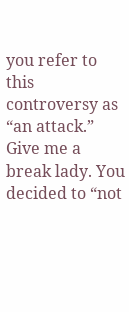you refer to this controversy as “an attack.” Give me a break lady. You decided to “not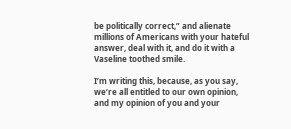be politically correct,” and alienate millions of Americans with your hateful answer, deal with it, and do it with a Vaseline toothed smile.

I’m writing this, because, as you say, we’re all entitled to our own opinion, and my opinion of you and your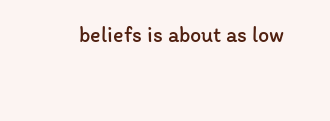beliefs is about as low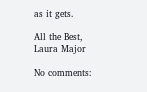as it gets.

All the Best,
Laura Major

No comments: